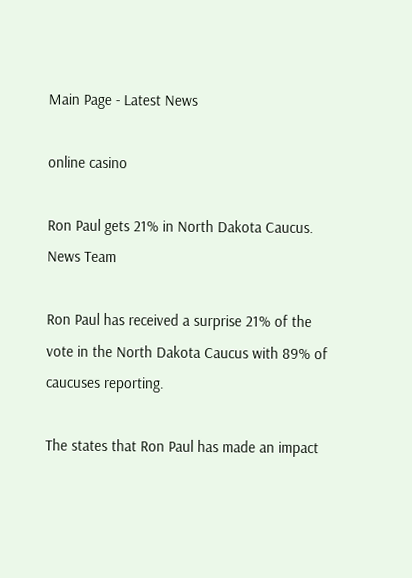Main Page - Latest News

online casino

Ron Paul gets 21% in North Dakota Caucus. News Team

Ron Paul has received a surprise 21% of the vote in the North Dakota Caucus with 89% of caucuses reporting.

The states that Ron Paul has made an impact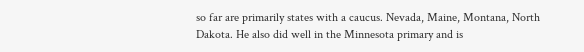so far are primarily states with a caucus. Nevada, Maine, Montana, North Dakota. He also did well in the Minnesota primary and is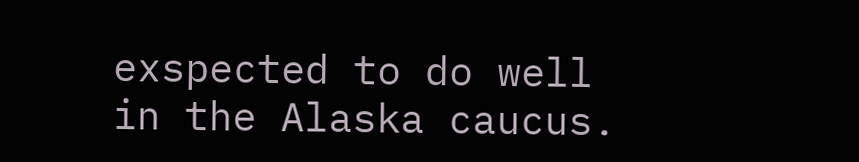exspected to do well in the Alaska caucus.